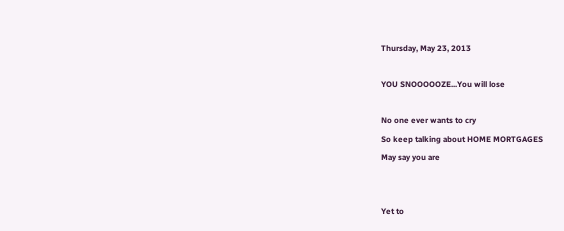Thursday, May 23, 2013

YOU SNOOOOOZE...You will lose

No one ever wants to cry
So keep talking about HOME MORTGAGES
May say you are


Yet to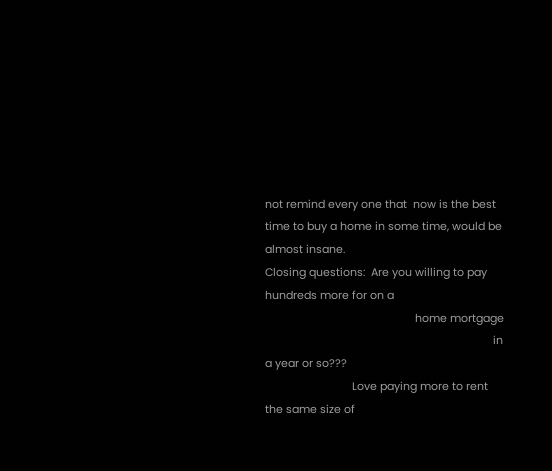not remind every one that  now is the best time to buy a home in some time, would be almost insane.
Closing questions:  Are you willing to pay hundreds more for on a
                                                  home mortgage
                                                                            in a year or so???
                             Love paying more to rent the same size of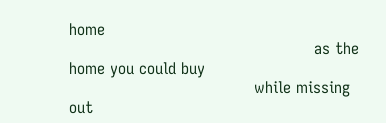home
                                                 as the home you could buy
                                     while missing out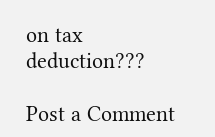on tax deduction???

Post a Comment